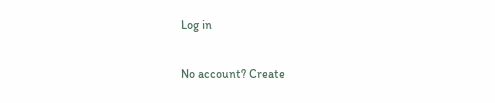Log in

No account? Create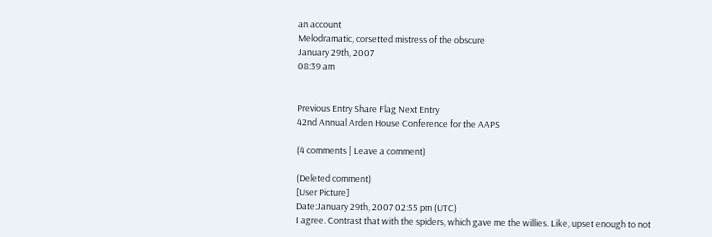an account
Melodramatic, corsetted mistress of the obscure
January 29th, 2007
08:39 am


Previous Entry Share Flag Next Entry
42nd Annual Arden House Conference for the AAPS

(4 comments | Leave a comment)

(Deleted comment)
[User Picture]
Date:January 29th, 2007 02:55 pm (UTC)
I agree. Contrast that with the spiders, which gave me the willies. Like, upset enough to not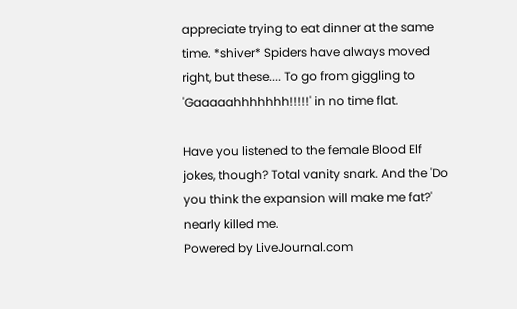appreciate trying to eat dinner at the same time. *shiver* Spiders have always moved right, but these.... To go from giggling to 'Gaaaaahhhhhhh!!!!!' in no time flat.

Have you listened to the female Blood Elf jokes, though? Total vanity snark. And the 'Do you think the expansion will make me fat?' nearly killed me.
Powered by LiveJournal.com